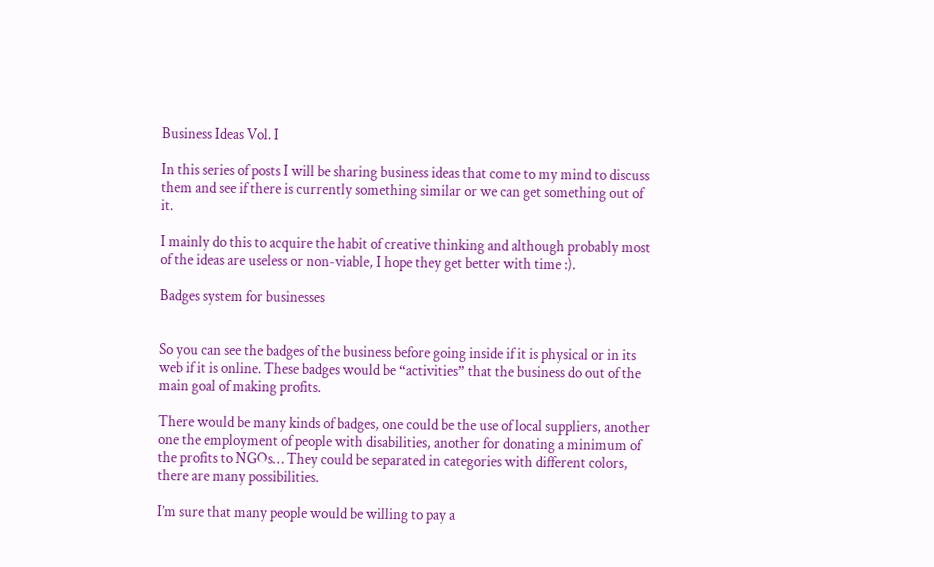Business Ideas Vol. I

In this series of posts I will be sharing business ideas that come to my mind to discuss them and see if there is currently something similar or we can get something out of it.

I mainly do this to acquire the habit of creative thinking and although probably most of the ideas are useless or non-viable, I hope they get better with time :).

Badges system for businesses


So you can see the badges of the business before going inside if it is physical or in its web if it is online. These badges would be “activities” that the business do out of the main goal of making profits.

There would be many kinds of badges, one could be the use of local suppliers, another one the employment of people with disabilities, another for donating a minimum of the profits to NGOs… They could be separated in categories with different colors, there are many possibilities.

I’m sure that many people would be willing to pay a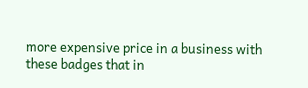more expensive price in a business with these badges that in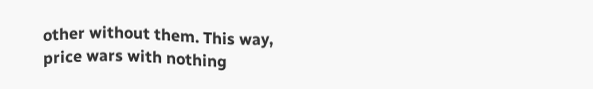other without them. This way, price wars with nothing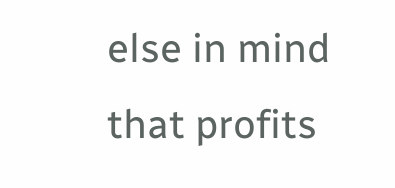else in mind that profits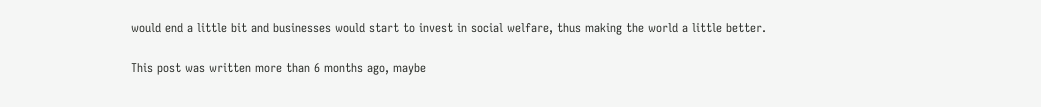would end a little bit and businesses would start to invest in social welfare, thus making the world a little better.

This post was written more than 6 months ago, maybe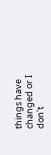things have changed or I don't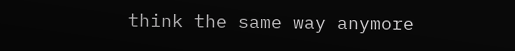think the same way anymore